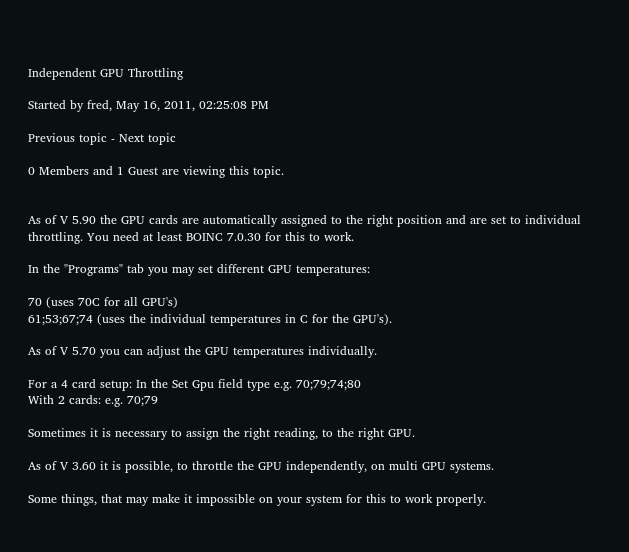Independent GPU Throttling

Started by fred, May 16, 2011, 02:25:08 PM

Previous topic - Next topic

0 Members and 1 Guest are viewing this topic.


As of V 5.90 the GPU cards are automatically assigned to the right position and are set to individual throttling. You need at least BOINC 7.0.30 for this to work.

In the "Programs" tab you may set different GPU temperatures:

70 (uses 70C for all GPU's)
61;53;67;74 (uses the individual temperatures in C for the GPU's).

As of V 5.70 you can adjust the GPU temperatures individually.

For a 4 card setup: In the Set Gpu field type e.g. 70;79;74;80
With 2 cards: e.g. 70;79

Sometimes it is necessary to assign the right reading, to the right GPU.

As of V 3.60 it is possible, to throttle the GPU independently, on multi GPU systems.

Some things, that may make it impossible on your system for this to work properly.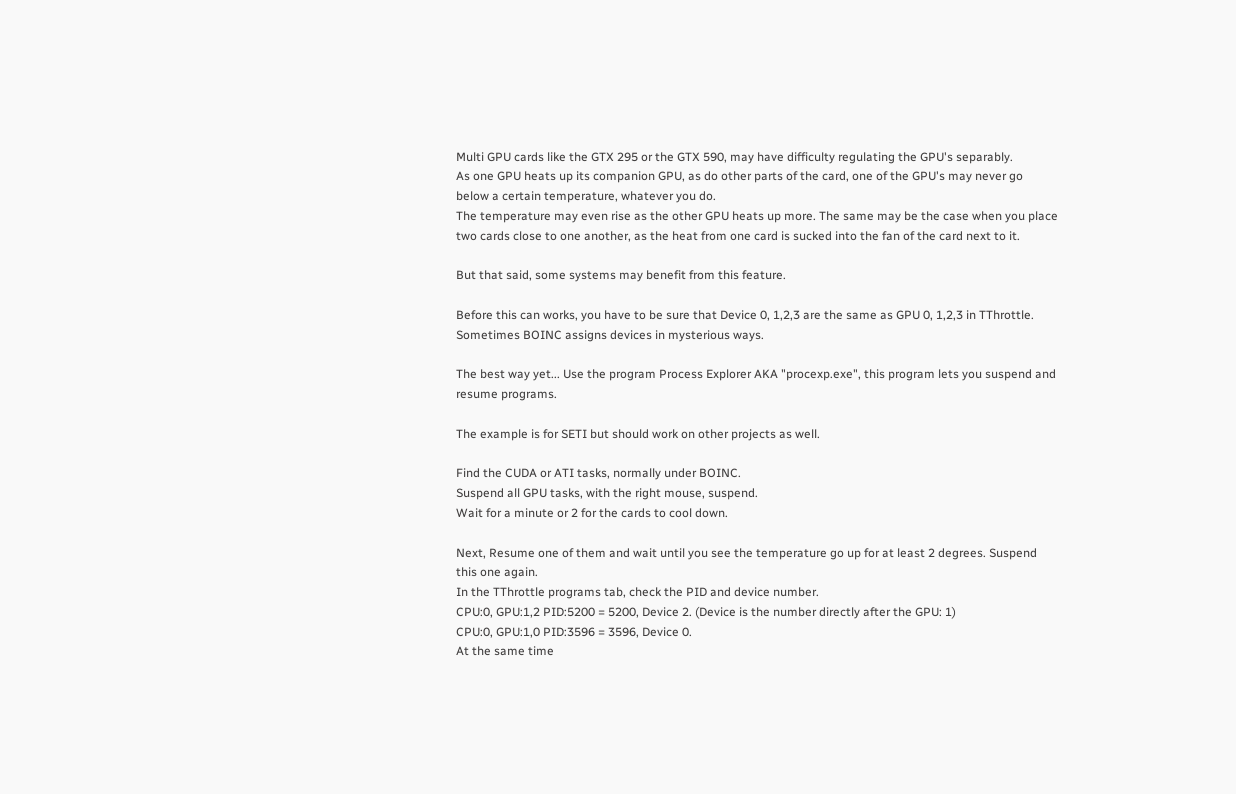Multi GPU cards like the GTX 295 or the GTX 590, may have difficulty regulating the GPU's separably.
As one GPU heats up its companion GPU, as do other parts of the card, one of the GPU's may never go below a certain temperature, whatever you do.
The temperature may even rise as the other GPU heats up more. The same may be the case when you place two cards close to one another, as the heat from one card is sucked into the fan of the card next to it.

But that said, some systems may benefit from this feature.

Before this can works, you have to be sure that Device 0, 1,2,3 are the same as GPU 0, 1,2,3 in TThrottle.
Sometimes BOINC assigns devices in mysterious ways.

The best way yet... Use the program Process Explorer AKA "procexp.exe", this program lets you suspend and resume programs.

The example is for SETI but should work on other projects as well.

Find the CUDA or ATI tasks, normally under BOINC.
Suspend all GPU tasks, with the right mouse, suspend.
Wait for a minute or 2 for the cards to cool down.

Next, Resume one of them and wait until you see the temperature go up for at least 2 degrees. Suspend this one again.
In the TThrottle programs tab, check the PID and device number.
CPU:0, GPU:1,2 PID:5200 = 5200, Device 2. (Device is the number directly after the GPU: 1)
CPU:0, GPU:1,0 PID:3596 = 3596, Device 0.
At the same time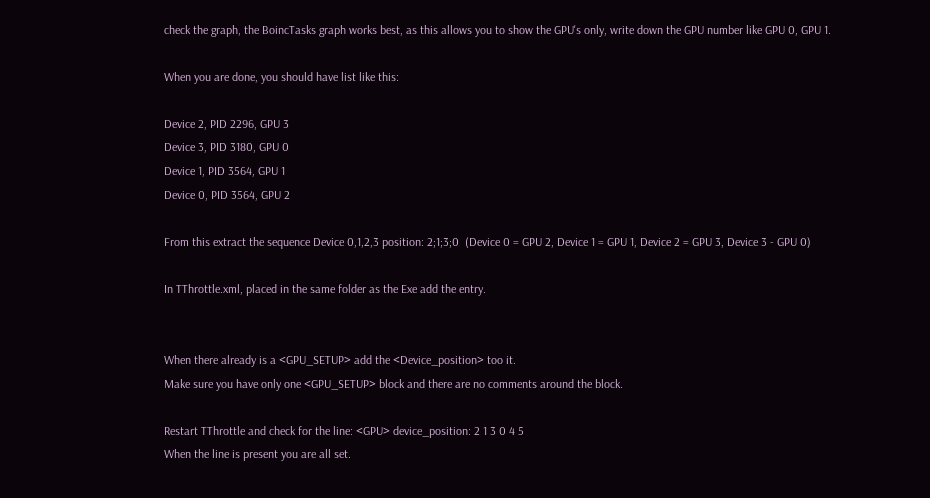check the graph, the BoincTasks graph works best, as this allows you to show the GPU's only, write down the GPU number like GPU 0, GPU 1.

When you are done, you should have list like this:

Device 2, PID 2296, GPU 3
Device 3, PID 3180, GPU 0
Device 1, PID 3564, GPU 1
Device 0, PID 3564, GPU 2

From this extract the sequence Device 0,1,2,3 position: 2;1;3;0  (Device 0 = GPU 2, Device 1 = GPU 1, Device 2 = GPU 3, Device 3 - GPU 0)

In TThrottle.xml, placed in the same folder as the Exe add the entry.


When there already is a <GPU_SETUP> add the <Device_position> too it.
Make sure you have only one <GPU_SETUP> block and there are no comments around the block.

Restart TThrottle and check for the line: <GPU> device_position: 2 1 3 0 4 5
When the line is present you are all set.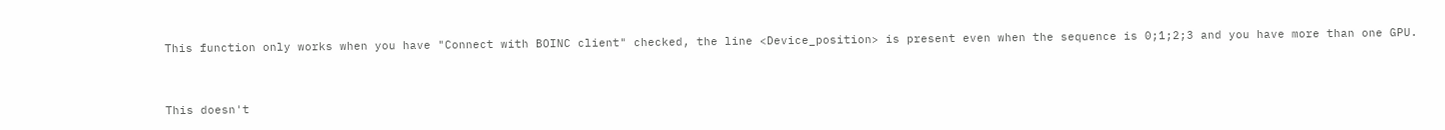This function only works when you have "Connect with BOINC client" checked, the line <Device_position> is present even when the sequence is 0;1;2;3 and you have more than one GPU.


This doesn't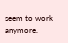seem to work anymore.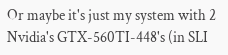Or maybe it's just my system with 2 Nvidia's GTX-560TI-448's (in SLI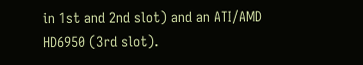in 1st and 2nd slot) and an ATI/AMD HD6950 (3rd slot).